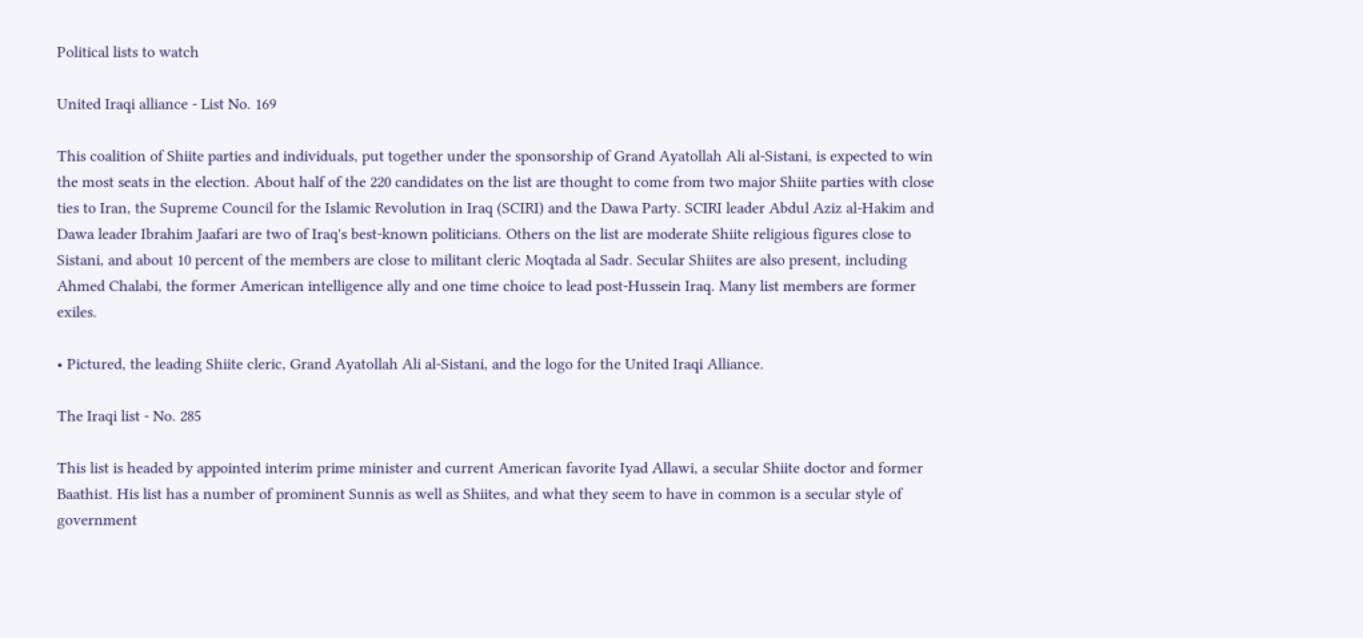Political lists to watch

United Iraqi alliance - List No. 169

This coalition of Shiite parties and individuals, put together under the sponsorship of Grand Ayatollah Ali al-Sistani, is expected to win the most seats in the election. About half of the 220 candidates on the list are thought to come from two major Shiite parties with close ties to Iran, the Supreme Council for the Islamic Revolution in Iraq (SCIRI) and the Dawa Party. SCIRI leader Abdul Aziz al-Hakim and Dawa leader Ibrahim Jaafari are two of Iraq's best-known politicians. Others on the list are moderate Shiite religious figures close to Sistani, and about 10 percent of the members are close to militant cleric Moqtada al Sadr. Secular Shiites are also present, including Ahmed Chalabi, the former American intelligence ally and one time choice to lead post-Hussein Iraq. Many list members are former exiles.

• Pictured, the leading Shiite cleric, Grand Ayatollah Ali al-Sistani, and the logo for the United Iraqi Alliance.

The Iraqi list - No. 285

This list is headed by appointed interim prime minister and current American favorite Iyad Allawi, a secular Shiite doctor and former Baathist. His list has a number of prominent Sunnis as well as Shiites, and what they seem to have in common is a secular style of government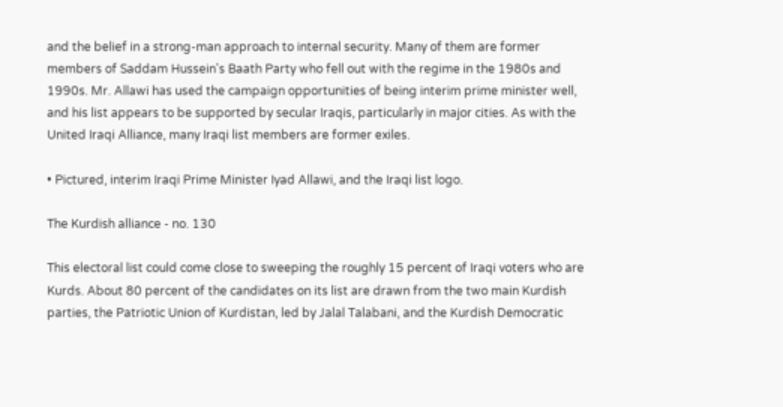and the belief in a strong-man approach to internal security. Many of them are former members of Saddam Hussein's Baath Party who fell out with the regime in the 1980s and 1990s. Mr. Allawi has used the campaign opportunities of being interim prime minister well, and his list appears to be supported by secular Iraqis, particularly in major cities. As with the United Iraqi Alliance, many Iraqi list members are former exiles.

• Pictured, interim Iraqi Prime Minister Iyad Allawi, and the Iraqi list logo.

The Kurdish alliance - no. 130

This electoral list could come close to sweeping the roughly 15 percent of Iraqi voters who are Kurds. About 80 percent of the candidates on its list are drawn from the two main Kurdish parties, the Patriotic Union of Kurdistan, led by Jalal Talabani, and the Kurdish Democratic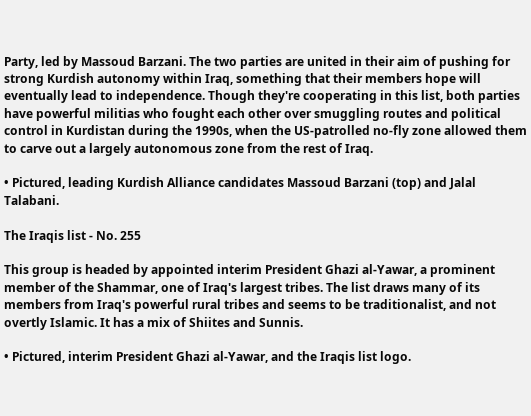Party, led by Massoud Barzani. The two parties are united in their aim of pushing for strong Kurdish autonomy within Iraq, something that their members hope will eventually lead to independence. Though they're cooperating in this list, both parties have powerful militias who fought each other over smuggling routes and political control in Kurdistan during the 1990s, when the US-patrolled no-fly zone allowed them to carve out a largely autonomous zone from the rest of Iraq.

• Pictured, leading Kurdish Alliance candidates Massoud Barzani (top) and Jalal Talabani.

The Iraqis list - No. 255

This group is headed by appointed interim President Ghazi al-Yawar, a prominent member of the Shammar, one of Iraq's largest tribes. The list draws many of its members from Iraq's powerful rural tribes and seems to be traditionalist, and not overtly Islamic. It has a mix of Shiites and Sunnis.

• Pictured, interim President Ghazi al-Yawar, and the Iraqis list logo.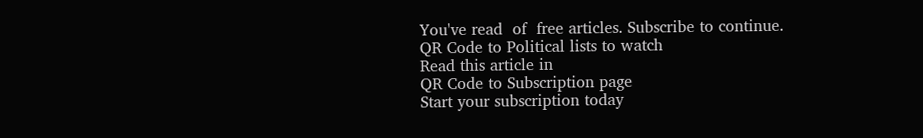You've read  of  free articles. Subscribe to continue.
QR Code to Political lists to watch
Read this article in
QR Code to Subscription page
Start your subscription today